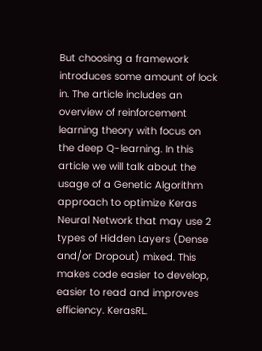But choosing a framework introduces some amount of lock in. The article includes an overview of reinforcement learning theory with focus on the deep Q-learning. In this article we will talk about the usage of a Genetic Algorithm approach to optimize Keras Neural Network that may use 2 types of Hidden Layers (Dense and/or Dropout) mixed. This makes code easier to develop, easier to read and improves efficiency. KerasRL.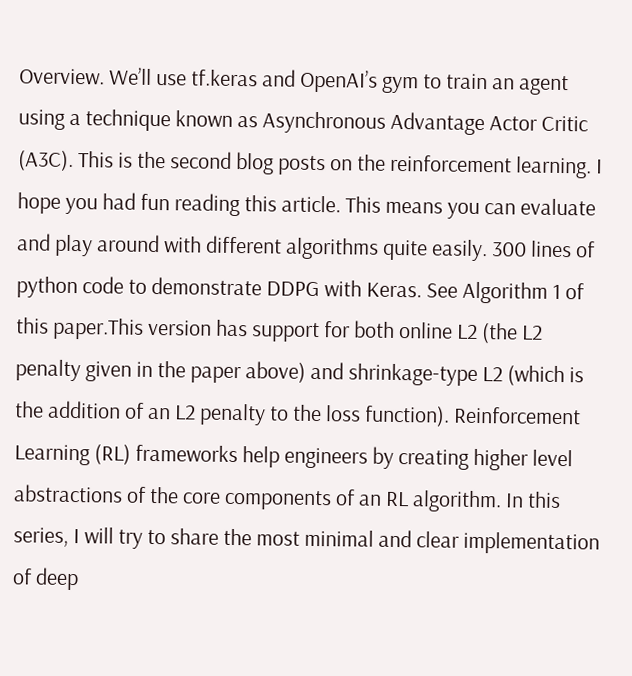Overview. We’ll use tf.keras and OpenAI’s gym to train an agent using a technique known as Asynchronous Advantage Actor Critic (A3C). This is the second blog posts on the reinforcement learning. I hope you had fun reading this article. This means you can evaluate and play around with different algorithms quite easily. 300 lines of python code to demonstrate DDPG with Keras. See Algorithm 1 of this paper.This version has support for both online L2 (the L2 penalty given in the paper above) and shrinkage-type L2 (which is the addition of an L2 penalty to the loss function). Reinforcement Learning (RL) frameworks help engineers by creating higher level abstractions of the core components of an RL algorithm. In this series, I will try to share the most minimal and clear implementation of deep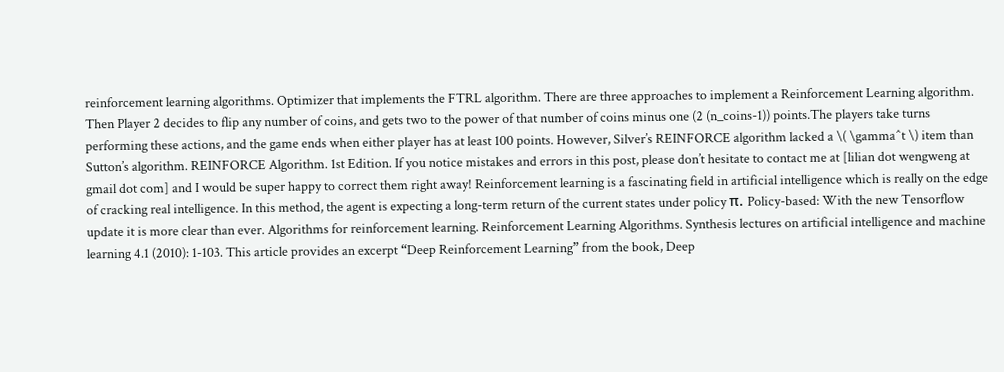reinforcement learning algorithms. Optimizer that implements the FTRL algorithm. There are three approaches to implement a Reinforcement Learning algorithm. Then Player 2 decides to flip any number of coins, and gets two to the power of that number of coins minus one (2 (n_coins-1)) points.The players take turns performing these actions, and the game ends when either player has at least 100 points. However, Silver’s REINFORCE algorithm lacked a \( \gamma^t \) item than Sutton’s algorithm. REINFORCE Algorithm. 1st Edition. If you notice mistakes and errors in this post, please don’t hesitate to contact me at [lilian dot wengweng at gmail dot com] and I would be super happy to correct them right away! Reinforcement learning is a fascinating field in artificial intelligence which is really on the edge of cracking real intelligence. In this method, the agent is expecting a long-term return of the current states under policy π. Policy-based: With the new Tensorflow update it is more clear than ever. Algorithms for reinforcement learning. Reinforcement Learning Algorithms. Synthesis lectures on artificial intelligence and machine learning 4.1 (2010): 1-103. This article provides an excerpt “Deep Reinforcement Learning” from the book, Deep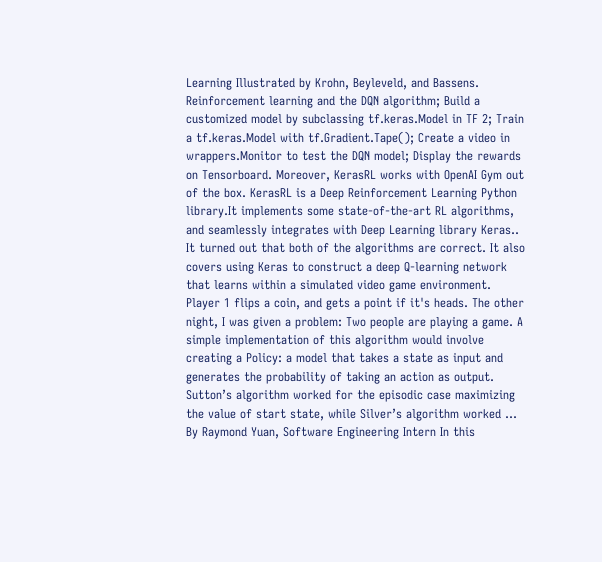Learning Illustrated by Krohn, Beyleveld, and Bassens. Reinforcement learning and the DQN algorithm; Build a customized model by subclassing tf.keras.Model in TF 2; Train a tf.keras.Model with tf.Gradient.Tape(); Create a video in wrappers.Monitor to test the DQN model; Display the rewards on Tensorboard. Moreover, KerasRL works with OpenAI Gym out of the box. KerasRL is a Deep Reinforcement Learning Python library.It implements some state-of-the-art RL algorithms, and seamlessly integrates with Deep Learning library Keras.. It turned out that both of the algorithms are correct. It also covers using Keras to construct a deep Q-learning network that learns within a simulated video game environment. Player 1 flips a coin, and gets a point if it's heads. The other night, I was given a problem: Two people are playing a game. A simple implementation of this algorithm would involve creating a Policy: a model that takes a state as input and generates the probability of taking an action as output. Sutton’s algorithm worked for the episodic case maximizing the value of start state, while Silver’s algorithm worked … By Raymond Yuan, Software Engineering Intern In this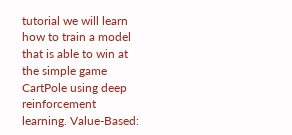tutorial we will learn how to train a model that is able to win at the simple game CartPole using deep reinforcement learning. Value-Based: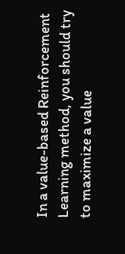In a value-based Reinforcement Learning method, you should try to maximize a value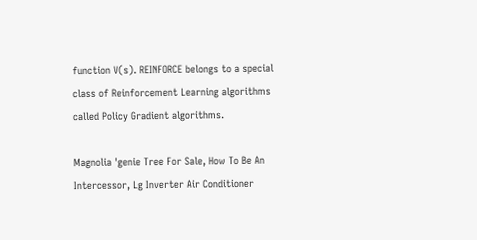function V(s). REINFORCE belongs to a special class of Reinforcement Learning algorithms called Policy Gradient algorithms.

Magnolia 'genie Tree For Sale, How To Be An Intercessor, Lg Inverter Air Conditioner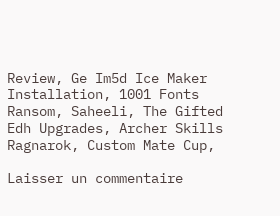Review, Ge Im5d Ice Maker Installation, 1001 Fonts Ransom, Saheeli, The Gifted Edh Upgrades, Archer Skills Ragnarok, Custom Mate Cup,

Laisser un commentaire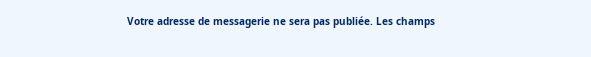Votre adresse de messagerie ne sera pas publiée. Les champs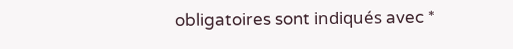obligatoires sont indiqués avec *